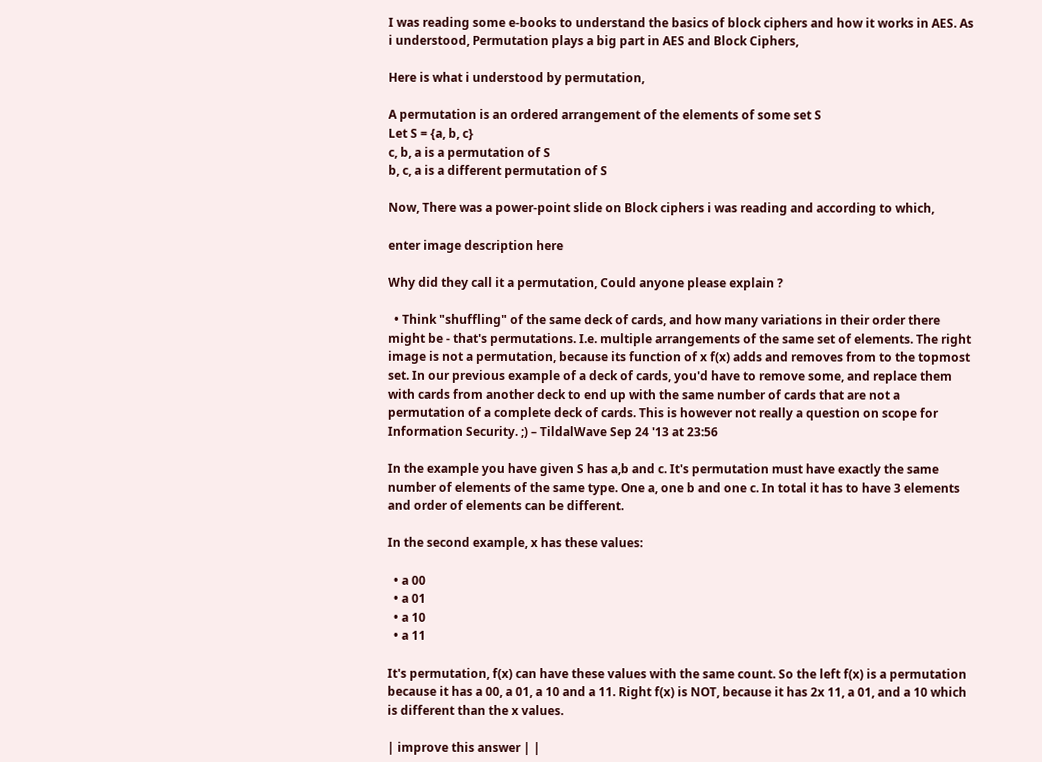I was reading some e-books to understand the basics of block ciphers and how it works in AES. As i understood, Permutation plays a big part in AES and Block Ciphers,

Here is what i understood by permutation,

A permutation is an ordered arrangement of the elements of some set S
Let S = {a, b, c}
c, b, a is a permutation of S
b, c, a is a different permutation of S

Now, There was a power-point slide on Block ciphers i was reading and according to which,

enter image description here

Why did they call it a permutation, Could anyone please explain ?

  • Think "shuffling" of the same deck of cards, and how many variations in their order there might be - that's permutations. I.e. multiple arrangements of the same set of elements. The right image is not a permutation, because its function of x f(x) adds and removes from to the topmost set. In our previous example of a deck of cards, you'd have to remove some, and replace them with cards from another deck to end up with the same number of cards that are not a permutation of a complete deck of cards. This is however not really a question on scope for Information Security. ;) – TildalWave Sep 24 '13 at 23:56

In the example you have given S has a,b and c. It's permutation must have exactly the same number of elements of the same type. One a, one b and one c. In total it has to have 3 elements and order of elements can be different.

In the second example, x has these values:

  • a 00
  • a 01
  • a 10
  • a 11

It's permutation, f(x) can have these values with the same count. So the left f(x) is a permutation because it has a 00, a 01, a 10 and a 11. Right f(x) is NOT, because it has 2x 11, a 01, and a 10 which is different than the x values.

| improve this answer | |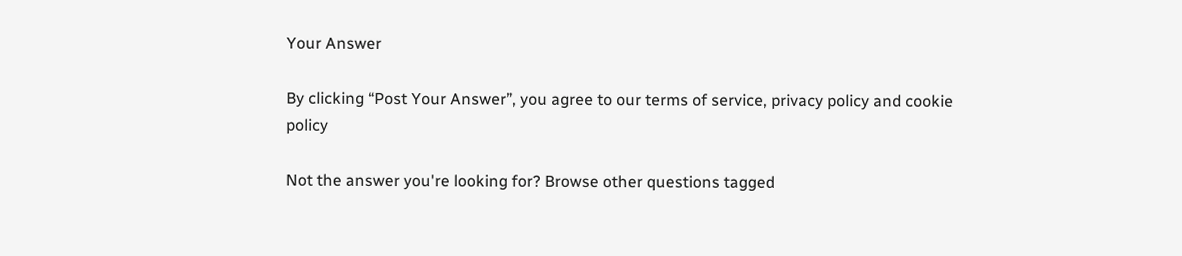Your Answer

By clicking “Post Your Answer”, you agree to our terms of service, privacy policy and cookie policy

Not the answer you're looking for? Browse other questions tagged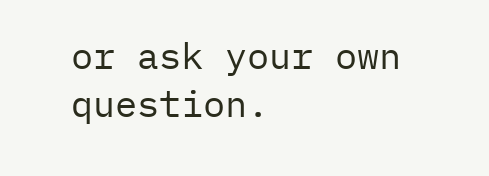or ask your own question.